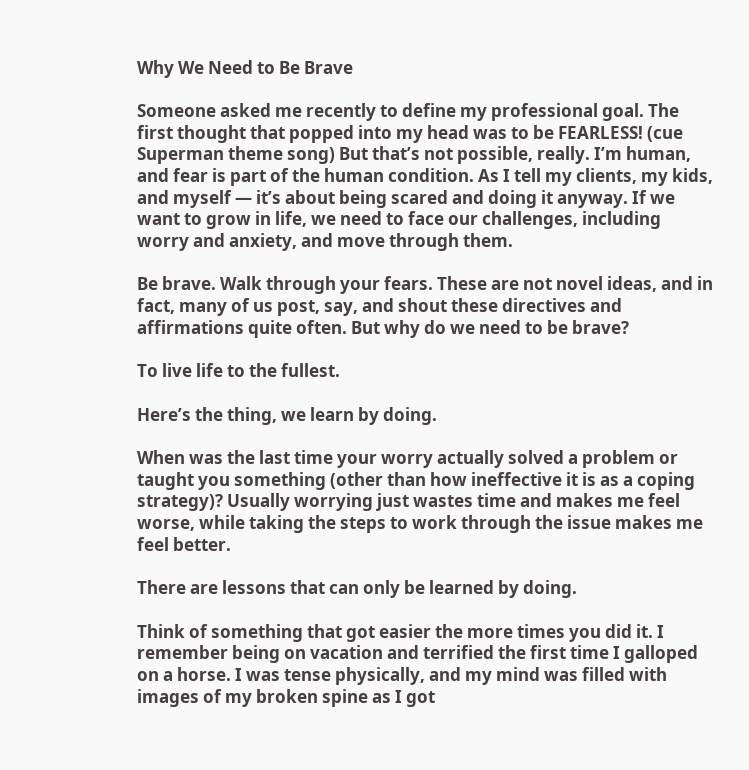Why We Need to Be Brave

Someone asked me recently to define my professional goal. The first thought that popped into my head was to be FEARLESS! (cue Superman theme song) But that’s not possible, really. I’m human, and fear is part of the human condition. As I tell my clients, my kids, and myself — it’s about being scared and doing it anyway. If we want to grow in life, we need to face our challenges, including worry and anxiety, and move through them.

Be brave. Walk through your fears. These are not novel ideas, and in fact, many of us post, say, and shout these directives and affirmations quite often. But why do we need to be brave?

To live life to the fullest.

Here’s the thing, we learn by doing.

When was the last time your worry actually solved a problem or taught you something (other than how ineffective it is as a coping strategy)? Usually worrying just wastes time and makes me feel worse, while taking the steps to work through the issue makes me feel better.

There are lessons that can only be learned by doing.

Think of something that got easier the more times you did it. I remember being on vacation and terrified the first time I galloped on a horse. I was tense physically, and my mind was filled with images of my broken spine as I got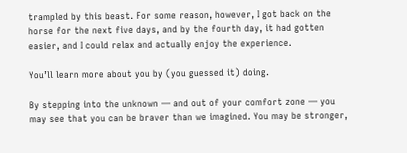trampled by this beast. For some reason, however, I got back on the horse for the next five days, and by the fourth day, it had gotten easier, and I could relax and actually enjoy the experience.

You’ll learn more about you by (you guessed it) doing.

By stepping into the unknown — and out of your comfort zone — you may see that you can be braver than we imagined. You may be stronger,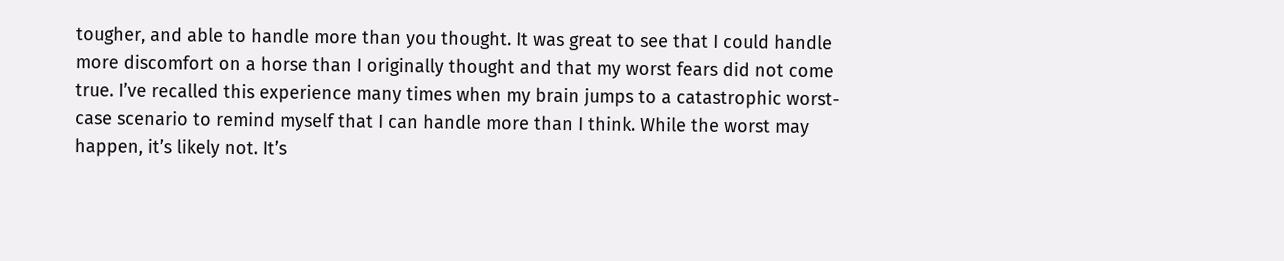tougher, and able to handle more than you thought. It was great to see that I could handle more discomfort on a horse than I originally thought and that my worst fears did not come true. I’ve recalled this experience many times when my brain jumps to a catastrophic worst-case scenario to remind myself that I can handle more than I think. While the worst may happen, it’s likely not. It’s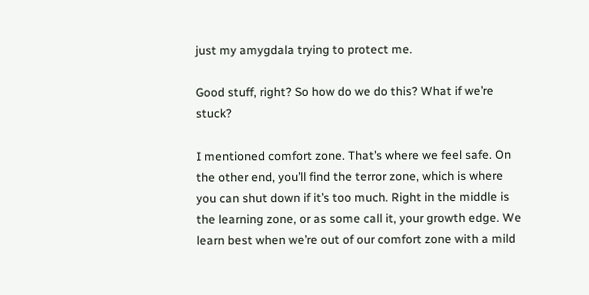just my amygdala trying to protect me.

Good stuff, right? So how do we do this? What if we’re stuck?

I mentioned comfort zone. That’s where we feel safe. On the other end, you’ll find the terror zone, which is where you can shut down if it’s too much. Right in the middle is the learning zone, or as some call it, your growth edge. We learn best when we’re out of our comfort zone with a mild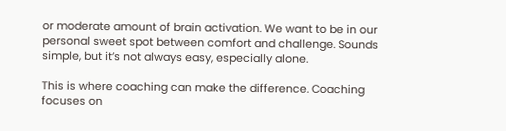or moderate amount of brain activation. We want to be in our personal sweet spot between comfort and challenge. Sounds simple, but it’s not always easy, especially alone.

This is where coaching can make the difference. Coaching focuses on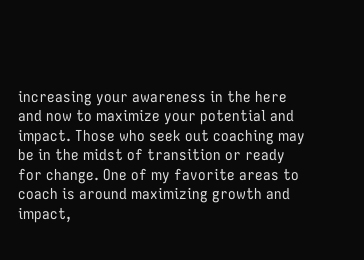increasing your awareness in the here and now to maximize your potential and impact. Those who seek out coaching may be in the midst of transition or ready for change. One of my favorite areas to coach is around maximizing growth and impact,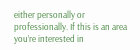either personally or professionally. If this is an area you’re interested in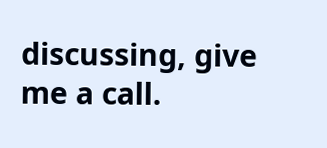discussing, give me a call.